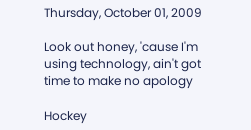Thursday, October 01, 2009

Look out honey, 'cause I'm using technology, ain't got time to make no apology

Hockey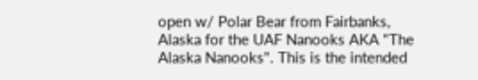open w/ Polar Bear from Fairbanks, Alaska for the UAF Nanooks AKA "The Alaska Nanooks". This is the intended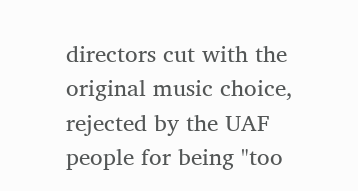directors cut with the original music choice, rejected by the UAF people for being "too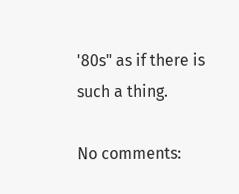'80s" as if there is such a thing.

No comments: